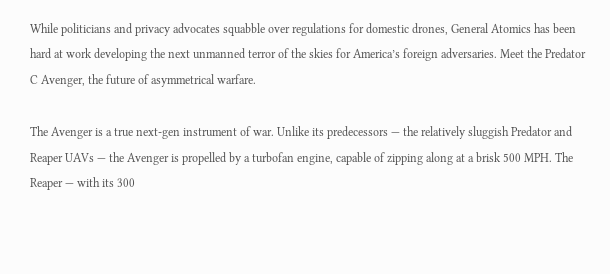While politicians and privacy advocates squabble over regulations for domestic drones, General Atomics has been hard at work developing the next unmanned terror of the skies for America’s foreign adversaries. Meet the Predator C Avenger, the future of asymmetrical warfare.

The Avenger is a true next-gen instrument of war. Unlike its predecessors — the relatively sluggish Predator and Reaper UAVs — the Avenger is propelled by a turbofan engine, capable of zipping along at a brisk 500 MPH. The Reaper — with its 300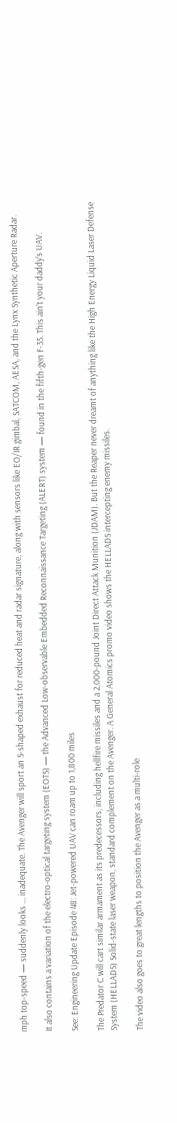mph top-speed — suddenly looks ... inadequate. The Avenger will sport an S-shaped exhaust for reduced heat and radar signature, along with sensors like EO/IR gimbal, SATCOM, AESA, and the Lynx Synthetic Aperture Radar.

It also contains a variation of the electro-optical targeting system (EOTS) — the Advanced Low-observable Embedded Reconnaissance Targeting (ALERT) system — found in the fifth-gen F-35. This ain’t your daddy’s UAV.

See: Engineering Update Episode 48: Jet-powered UAV can roam up to 1,800 miles

The Predator C will cart similar armament as its predecessors, including hellfire missiles and a 2,000-pound Joint Direct Attack Munition (JDAM). But the Reaper never dreamt of anything like the High Energy Liquid Laser Defense System (HELLADS) Solid-state laser weapon, standard complement on the Avenger. A General Atomics promo video shows the HELLADS intercepting enemy missiles.

The video also goes to great lengths to position the Avenger as a multi-role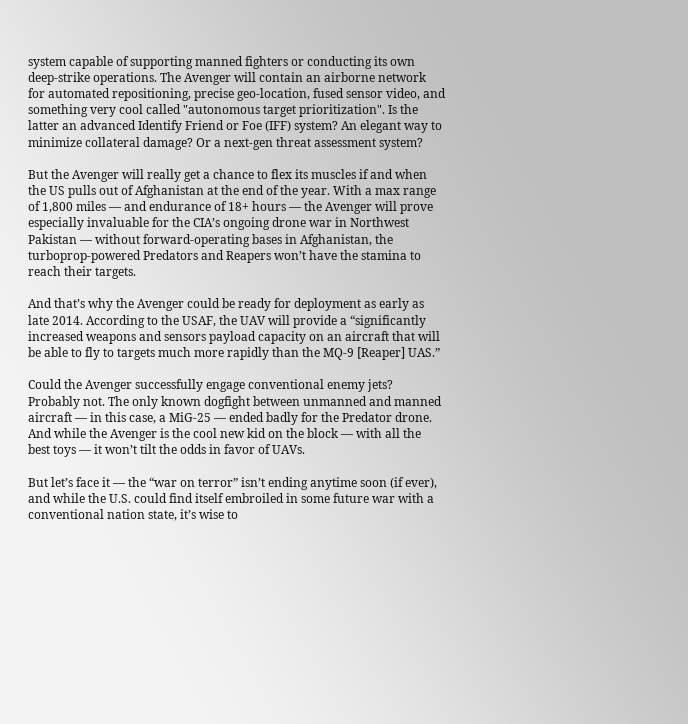system capable of supporting manned fighters or conducting its own deep-strike operations. The Avenger will contain an airborne network for automated repositioning, precise geo-location, fused sensor video, and something very cool called "autonomous target prioritization". Is the latter an advanced Identify Friend or Foe (IFF) system? An elegant way to minimize collateral damage? Or a next-gen threat assessment system?

But the Avenger will really get a chance to flex its muscles if and when the US pulls out of Afghanistan at the end of the year. With a max range of 1,800 miles — and endurance of 18+ hours — the Avenger will prove especially invaluable for the CIA’s ongoing drone war in Northwest Pakistan — without forward-operating bases in Afghanistan, the turboprop-powered Predators and Reapers won’t have the stamina to reach their targets.

And that’s why the Avenger could be ready for deployment as early as late 2014. According to the USAF, the UAV will provide a “significantly increased weapons and sensors payload capacity on an aircraft that will be able to fly to targets much more rapidly than the MQ-9 [Reaper] UAS.”

Could the Avenger successfully engage conventional enemy jets? Probably not. The only known dogfight between unmanned and manned aircraft — in this case, a MiG-25 — ended badly for the Predator drone. And while the Avenger is the cool new kid on the block — with all the best toys — it won’t tilt the odds in favor of UAVs.

But let’s face it — the “war on terror” isn’t ending anytime soon (if ever), and while the U.S. could find itself embroiled in some future war with a conventional nation state, it’s wise to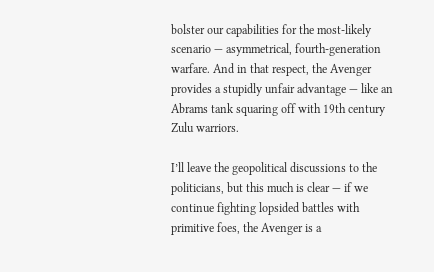bolster our capabilities for the most-likely scenario — asymmetrical, fourth-generation warfare. And in that respect, the Avenger provides a stupidly unfair advantage — like an Abrams tank squaring off with 19th century Zulu warriors.

I’ll leave the geopolitical discussions to the politicians, but this much is clear — if we continue fighting lopsided battles with primitive foes, the Avenger is a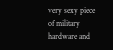very sexy piece of military hardware and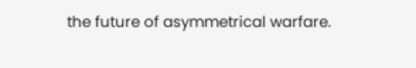the future of asymmetrical warfare.